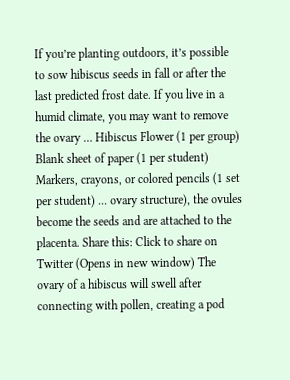If you’re planting outdoors, it’s possible to sow hibiscus seeds in fall or after the last predicted frost date. If you live in a humid climate, you may want to remove the ovary … Hibiscus Flower (1 per group) Blank sheet of paper (1 per student) Markers, crayons, or colored pencils (1 set per student) ... ovary structure), the ovules become the seeds and are attached to the placenta. Share this: Click to share on Twitter (Opens in new window) The ovary of a hibiscus will swell after connecting with pollen, creating a pod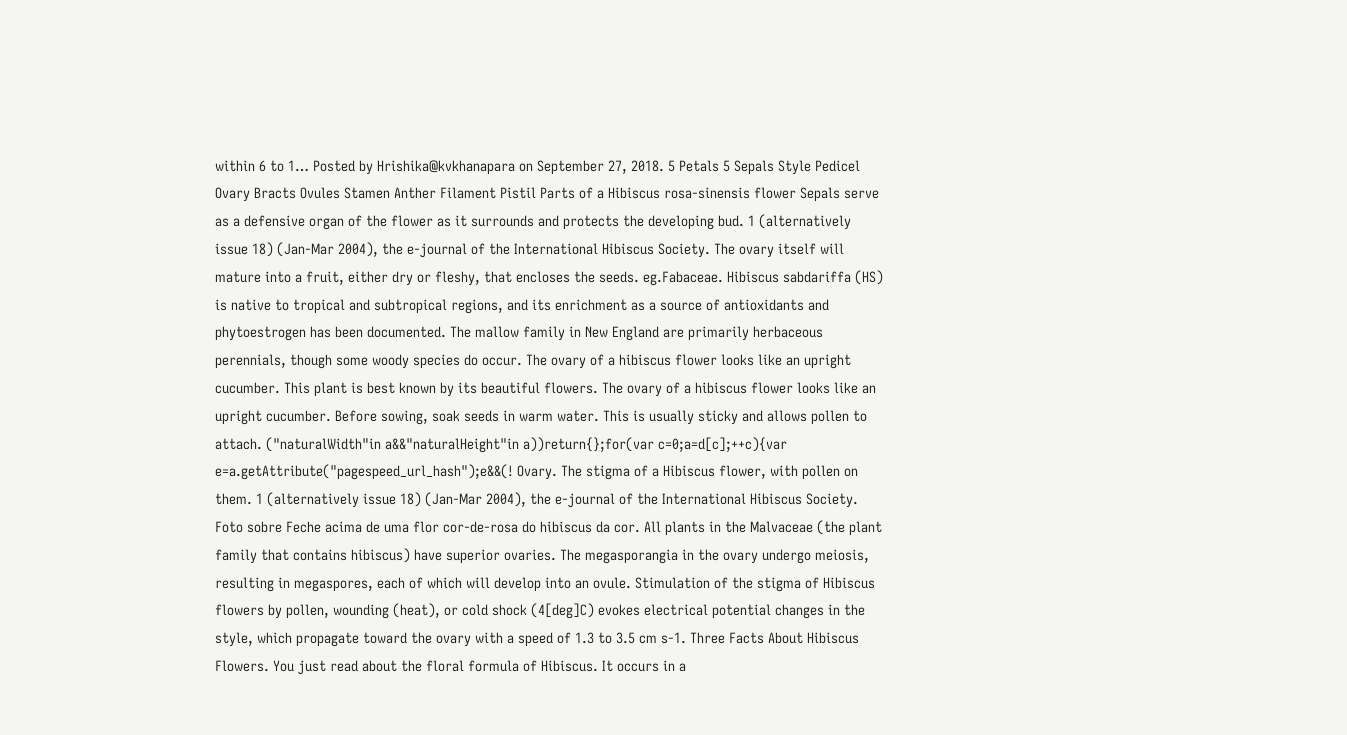within 6 to 1… Posted by Hrishika@kvkhanapara on September 27, 2018. 5 Petals 5 Sepals Style Pedicel Ovary Bracts Ovules Stamen Anther Filament Pistil Parts of a Hibiscus rosa-sinensis flower Sepals serve as a defensive organ of the flower as it surrounds and protects the developing bud. 1 (alternatively issue 18) (Jan-Mar 2004), the e-journal of the International Hibiscus Society. The ovary itself will mature into a fruit, either dry or fleshy, that encloses the seeds. eg.Fabaceae. Hibiscus sabdariffa (HS) is native to tropical and subtropical regions, and its enrichment as a source of antioxidants and phytoestrogen has been documented. The mallow family in New England are primarily herbaceous perennials, though some woody species do occur. The ovary of a hibiscus flower looks like an upright cucumber. This plant is best known by its beautiful flowers. The ovary of a hibiscus flower looks like an upright cucumber. Before sowing, soak seeds in warm water. This is usually sticky and allows pollen to attach. ("naturalWidth"in a&&"naturalHeight"in a))return{};for(var c=0;a=d[c];++c){var e=a.getAttribute("pagespeed_url_hash");e&&(! Ovary. The stigma of a Hibiscus flower, with pollen on them. 1 (alternatively issue 18) (Jan-Mar 2004), the e-journal of the International Hibiscus Society. Foto sobre Feche acima de uma flor cor-de-rosa do hibiscus da cor. All plants in the Malvaceae (the plant family that contains hibiscus) have superior ovaries. The megasporangia in the ovary undergo meiosis, resulting in megaspores, each of which will develop into an ovule. Stimulation of the stigma of Hibiscus flowers by pollen, wounding (heat), or cold shock (4[deg]C) evokes electrical potential changes in the style, which propagate toward the ovary with a speed of 1.3 to 3.5 cm s-1. Three Facts About Hibiscus Flowers. You just read about the floral formula of Hibiscus. It occurs in a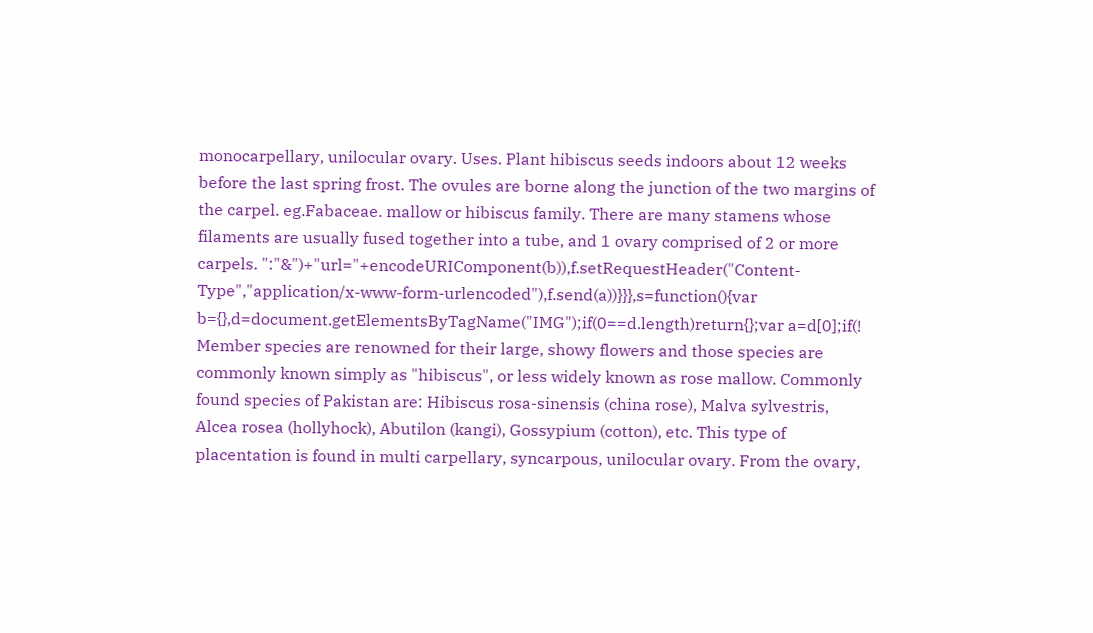monocarpellary, unilocular ovary. Uses. Plant hibiscus seeds indoors about 12 weeks before the last spring frost. The ovules are borne along the junction of the two margins of the carpel. eg.Fabaceae. mallow or hibiscus family. There are many stamens whose filaments are usually fused together into a tube, and 1 ovary comprised of 2 or more carpels. ":"&")+"url="+encodeURIComponent(b)),f.setRequestHeader("Content-Type","application/x-www-form-urlencoded"),f.send(a))}}},s=function(){var b={},d=document.getElementsByTagName("IMG");if(0==d.length)return{};var a=d[0];if(! Member species are renowned for their large, showy flowers and those species are commonly known simply as "hibiscus", or less widely known as rose mallow. Commonly found species of Pakistan are: Hibiscus rosa-sinensis (china rose), Malva sylvestris, Alcea rosea (hollyhock), Abutilon (kangi), Gossypium (cotton), etc. This type of placentation is found in multi carpellary, syncarpous, unilocular ovary. From the ovary,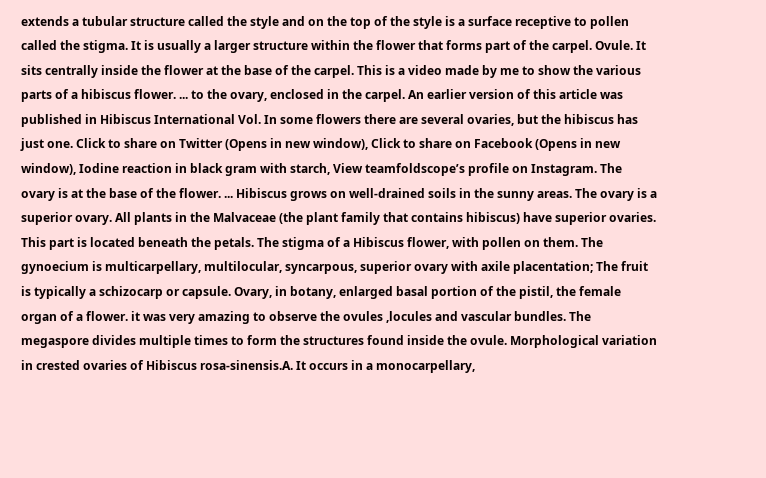extends a tubular structure called the style and on the top of the style is a surface receptive to pollen called the stigma. It is usually a larger structure within the flower that forms part of the carpel. Ovule. It sits centrally inside the flower at the base of the carpel. This is a video made by me to show the various parts of a hibiscus flower. ... to the ovary, enclosed in the carpel. An earlier version of this article was published in Hibiscus International Vol. In some flowers there are several ovaries, but the hibiscus has just one. Click to share on Twitter (Opens in new window), Click to share on Facebook (Opens in new window), Iodine reaction in black gram with starch, View teamfoldscope’s profile on Instagram. The ovary is at the base of the flower. ... Hibiscus grows on well-drained soils in the sunny areas. The ovary is a superior ovary. All plants in the Malvaceae (the plant family that contains hibiscus) have superior ovaries. This part is located beneath the petals. The stigma of a Hibiscus flower, with pollen on them. The gynoecium is multicarpellary, multilocular, syncarpous, superior ovary with axile placentation; The fruit is typically a schizocarp or capsule. Ovary, in botany, enlarged basal portion of the pistil, the female organ of a flower. it was very amazing to observe the ovules ,locules and vascular bundles. The megaspore divides multiple times to form the structures found inside the ovule. Morphological variation in crested ovaries of Hibiscus rosa-sinensis.A. It occurs in a monocarpellary,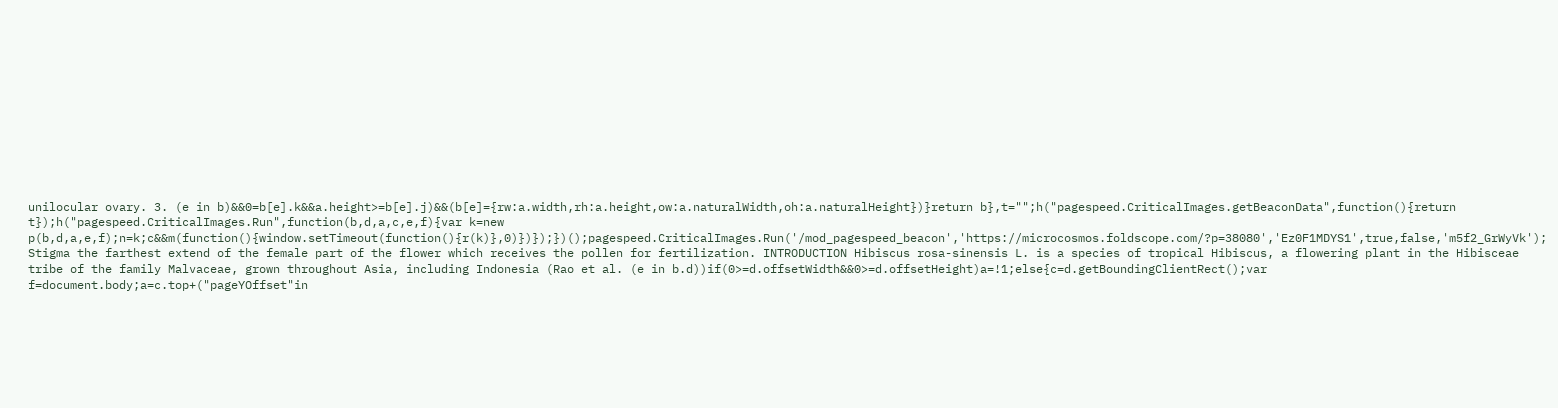unilocular ovary. 3. (e in b)&&0=b[e].k&&a.height>=b[e].j)&&(b[e]={rw:a.width,rh:a.height,ow:a.naturalWidth,oh:a.naturalHeight})}return b},t="";h("pagespeed.CriticalImages.getBeaconData",function(){return t});h("pagespeed.CriticalImages.Run",function(b,d,a,c,e,f){var k=new p(b,d,a,e,f);n=k;c&&m(function(){window.setTimeout(function(){r(k)},0)})});})();pagespeed.CriticalImages.Run('/mod_pagespeed_beacon','https://microcosmos.foldscope.com/?p=38080','Ez0F1MDYS1',true,false,'m5f2_GrWyVk'); Stigma the farthest extend of the female part of the flower which receives the pollen for fertilization. INTRODUCTION Hibiscus rosa-sinensis L. is a species of tropical Hibiscus, a flowering plant in the Hibisceae tribe of the family Malvaceae, grown throughout Asia, including Indonesia (Rao et al. (e in b.d))if(0>=d.offsetWidth&&0>=d.offsetHeight)a=!1;else{c=d.getBoundingClientRect();var f=document.body;a=c.top+("pageYOffset"in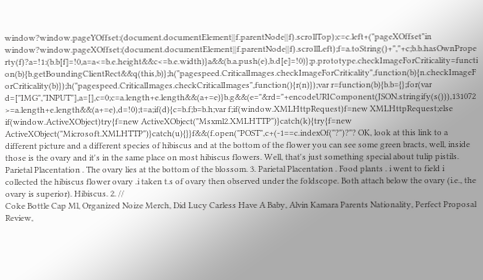window?window.pageYOffset:(document.documentElement||f.parentNode||f).scrollTop);c=c.left+("pageXOffset"in window?window.pageXOffset:(document.documentElement||f.parentNode||f).scrollLeft);f=a.toString()+","+c;b.b.hasOwnProperty(f)?a=!1:(b.b[f]=!0,a=a<=b.e.height&&c<=b.e.width)}a&&(b.a.push(e),b.d[e]=!0)};p.prototype.checkImageForCriticality=function(b){b.getBoundingClientRect&&q(this,b)};h("pagespeed.CriticalImages.checkImageForCriticality",function(b){n.checkImageForCriticality(b)});h("pagespeed.CriticalImages.checkCriticalImages",function(){r(n)});var r=function(b){b.b={};for(var d=["IMG","INPUT"],a=[],c=0;c=a.length+e.length&&(a+=e)}b.g&&(e="&rd="+encodeURIComponent(JSON.stringify(s())),131072>=a.length+e.length&&(a+=e),d=!0);t=a;if(d){c=b.f;b=b.h;var f;if(window.XMLHttpRequest)f=new XMLHttpRequest;else if(window.ActiveXObject)try{f=new ActiveXObject("Msxml2.XMLHTTP")}catch(k){try{f=new ActiveXObject("Microsoft.XMLHTTP")}catch(u){}}f&&(f.open("POST",c+(-1==c.indexOf("?")?"? OK, look at this link to a different picture and a different species of hibiscus and at the bottom of the flower you can see some green bracts, well, inside those is the ovary and it's in the same place on most hibiscus flowers. Well, that's just something special about tulip pistils. Parietal Placentation . The ovary lies at the bottom of the blossom. 3. Parietal Placentation . Food plants . i went to field i collected the hibiscus flower ovary .i taken t.s of ovary then observed under the foldscope. Both attach below the ovary (i.e., the ovary is superior). Hibiscus. 2. //
Coke Bottle Cap Ml, Organized Noize Merch, Did Lucy Carless Have A Baby, Alvin Kamara Parents Nationality, Perfect Proposal Review,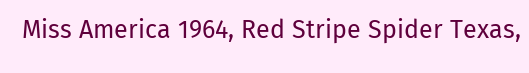Miss America 1964, Red Stripe Spider Texas,